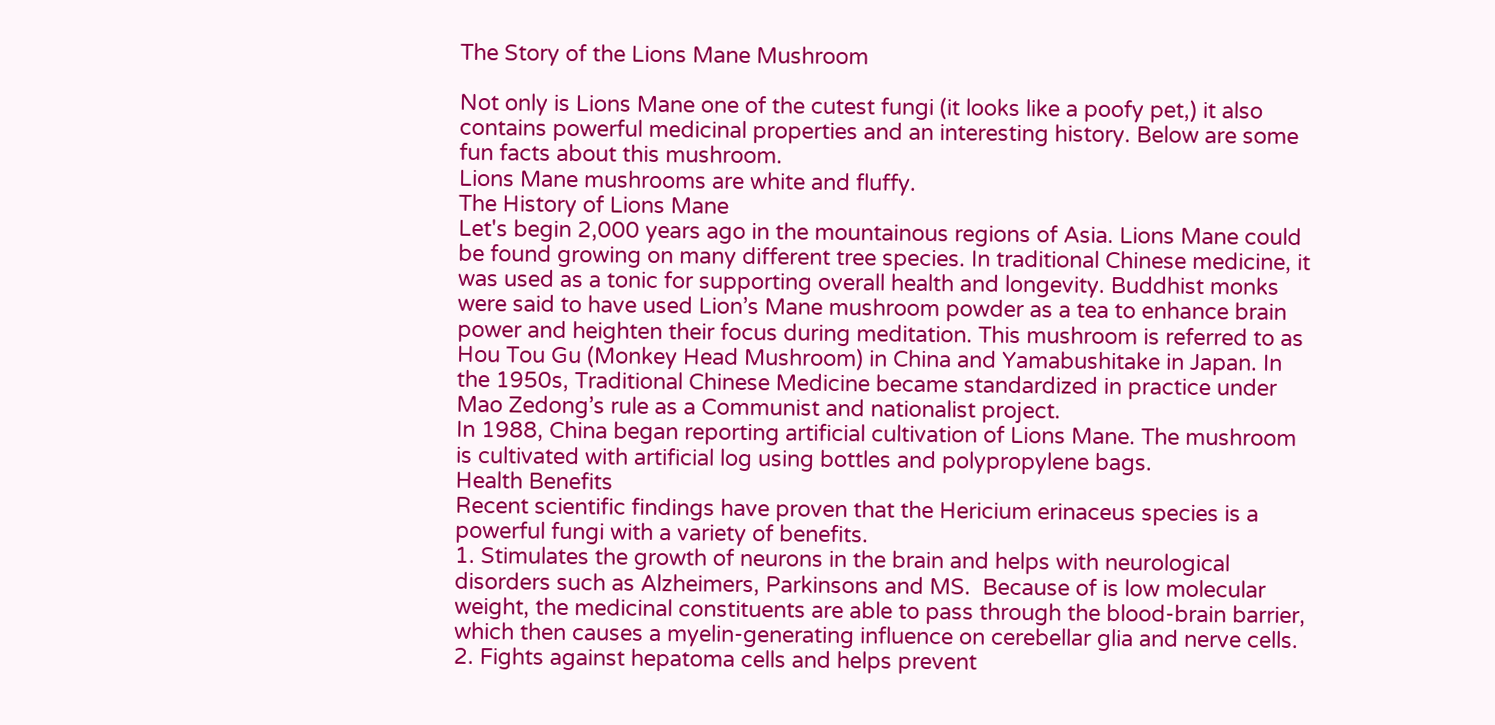The Story of the Lions Mane Mushroom

Not only is Lions Mane one of the cutest fungi (it looks like a poofy pet,) it also contains powerful medicinal properties and an interesting history. Below are some fun facts about this mushroom.
Lions Mane mushrooms are white and fluffy.
The History of Lions Mane
Let's begin 2,000 years ago in the mountainous regions of Asia. Lions Mane could be found growing on many different tree species. In traditional Chinese medicine, it was used as a tonic for supporting overall health and longevity. Buddhist monks were said to have used Lion’s Mane mushroom powder as a tea to enhance brain power and heighten their focus during meditation. This mushroom is referred to as Hou Tou Gu (Monkey Head Mushroom) in China and Yamabushitake in Japan. In the 1950s, Traditional Chinese Medicine became standardized in practice under Mao Zedong’s rule as a Communist and nationalist project.
In 1988, China began reporting artificial cultivation of Lions Mane. The mushroom is cultivated with artificial log using bottles and polypropylene bags.
Health Benefits
Recent scientific findings have proven that the Hericium erinaceus species is a powerful fungi with a variety of benefits.
1. Stimulates the growth of neurons in the brain and helps with neurological disorders such as Alzheimers, Parkinsons and MS.  Because of is low molecular weight, the medicinal constituents are able to pass through the blood-brain barrier, which then causes a myelin-generating influence on cerebellar glia and nerve cells.
2. Fights against hepatoma cells and helps prevent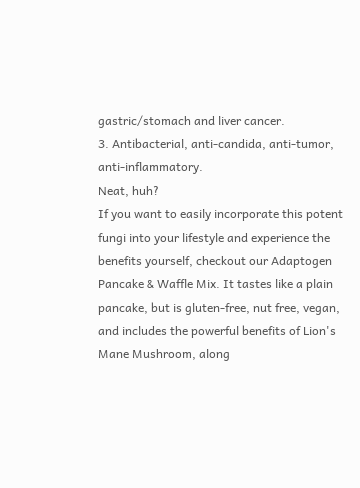gastric/stomach and liver cancer.
3. Antibacterial, anti-candida, anti-tumor, anti-inflammatory.
Neat, huh?
If you want to easily incorporate this potent fungi into your lifestyle and experience the benefits yourself, checkout our Adaptogen Pancake & Waffle Mix. It tastes like a plain pancake, but is gluten-free, nut free, vegan, and includes the powerful benefits of Lion's Mane Mushroom, along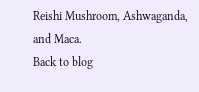Reishi Mushroom, Ashwaganda, and Maca.
Back to blog